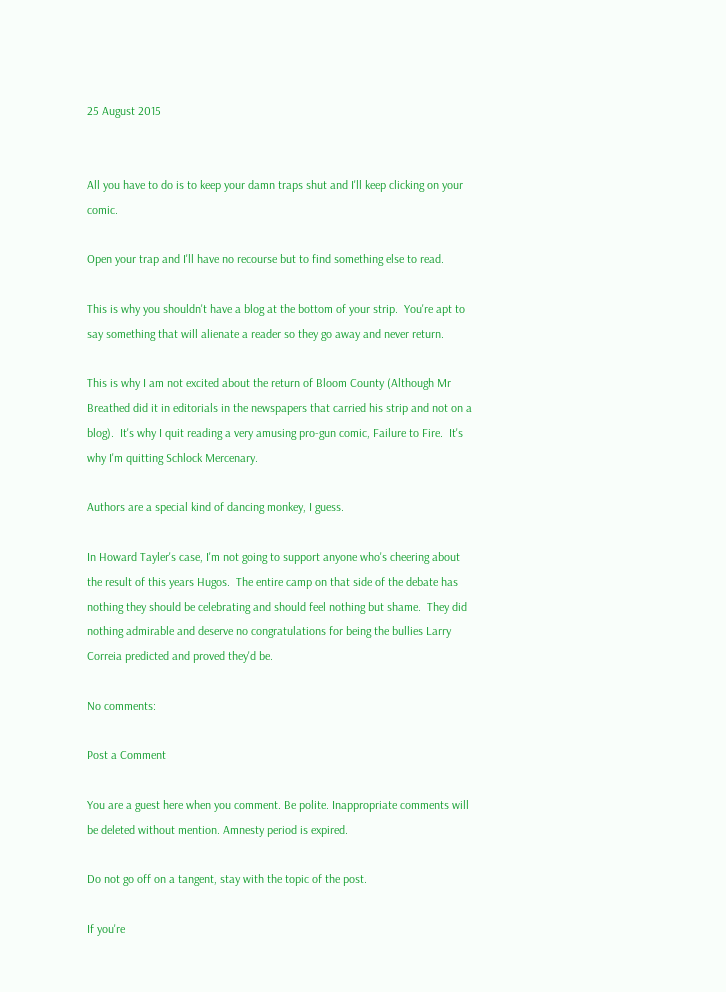25 August 2015


All you have to do is to keep your damn traps shut and I'll keep clicking on your comic.

Open your trap and I'll have no recourse but to find something else to read.

This is why you shouldn't have a blog at the bottom of your strip.  You're apt to say something that will alienate a reader so they go away and never return.

This is why I am not excited about the return of Bloom County (Although Mr Breathed did it in editorials in the newspapers that carried his strip and not on a blog).  It's why I quit reading a very amusing pro-gun comic, Failure to Fire.  It's why I'm quitting Schlock Mercenary.

Authors are a special kind of dancing monkey, I guess.

In Howard Tayler's case, I'm not going to support anyone who's cheering about the result of this years Hugos.  The entire camp on that side of the debate has nothing they should be celebrating and should feel nothing but shame.  They did nothing admirable and deserve no congratulations for being the bullies Larry Correia predicted and proved they'd be.

No comments:

Post a Comment

You are a guest here when you comment. Be polite. Inappropriate comments will be deleted without mention. Amnesty period is expired.

Do not go off on a tangent, stay with the topic of the post.

If you're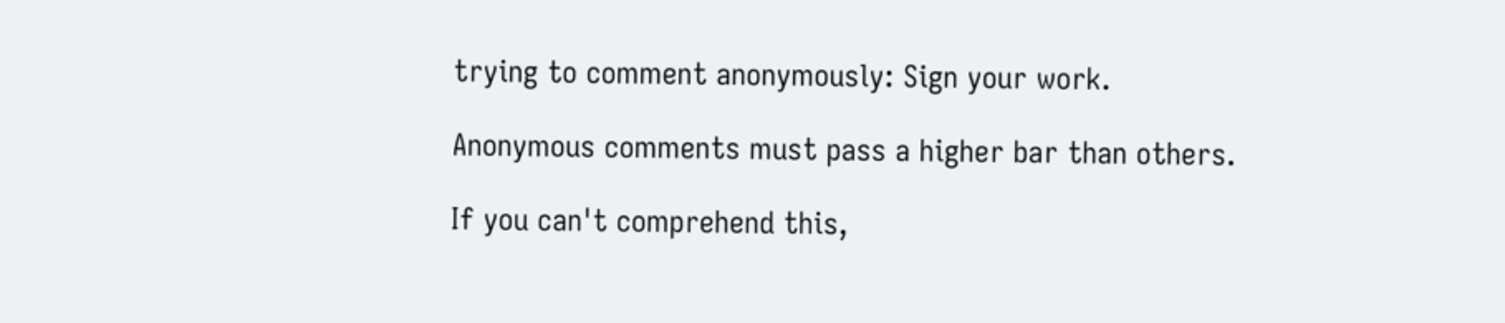trying to comment anonymously: Sign your work.

Anonymous comments must pass a higher bar than others.

If you can't comprehend this,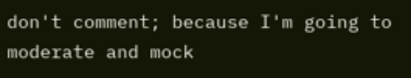don't comment; because I'm going to moderate and mock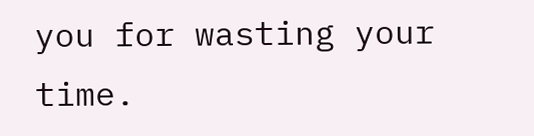you for wasting your time.